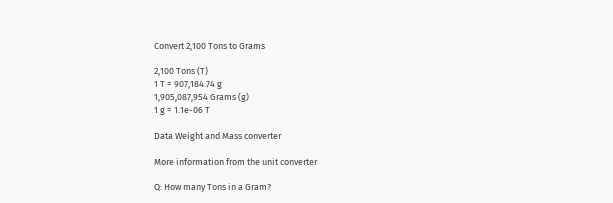Convert 2,100 Tons to Grams

2,100 Tons (T)
1 T = 907,184.74 g
1,905,087,954 Grams (g)
1 g = 1.1e-06 T

Data Weight and Mass converter

More information from the unit converter

Q: How many Tons in a Gram?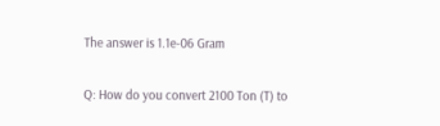The answer is 1.1e-06 Gram

Q: How do you convert 2100 Ton (T) to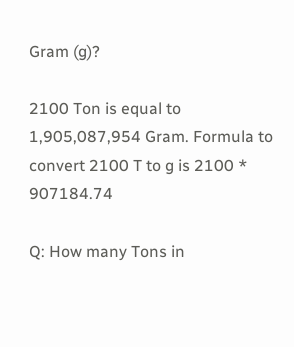Gram (g)?

2100 Ton is equal to 1,905,087,954 Gram. Formula to convert 2100 T to g is 2100 * 907184.74

Q: How many Tons in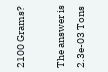2100 Grams?

The answer is 2.3e-03 Tons